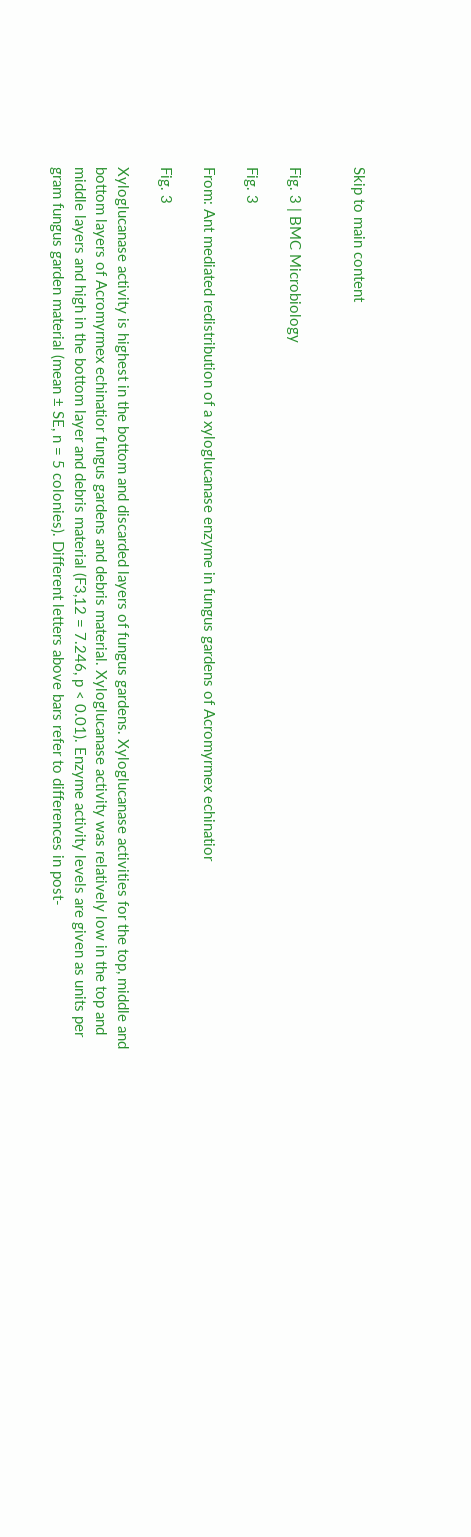Skip to main content


Fig. 3 | BMC Microbiology

Fig. 3

From: Ant mediated redistribution of a xyloglucanase enzyme in fungus gardens of Acromyrmex echinatior

Fig. 3

Xyloglucanase activity is highest in the bottom and discarded layers of fungus gardens. Xyloglucanase activities for the top, middle and bottom layers of Acromyrmex echinatior fungus gardens and debris material. Xyloglucanase activity was relatively low in the top and middle layers and high in the bottom layer and debris material (F3,12 = 7.246, p < 0.01). Enzyme activity levels are given as units per gram fungus garden material (mean ± SE, n = 5 colonies). Different letters above bars refer to differences in post-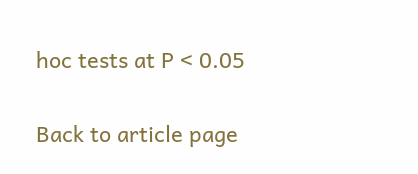hoc tests at P < 0.05

Back to article page